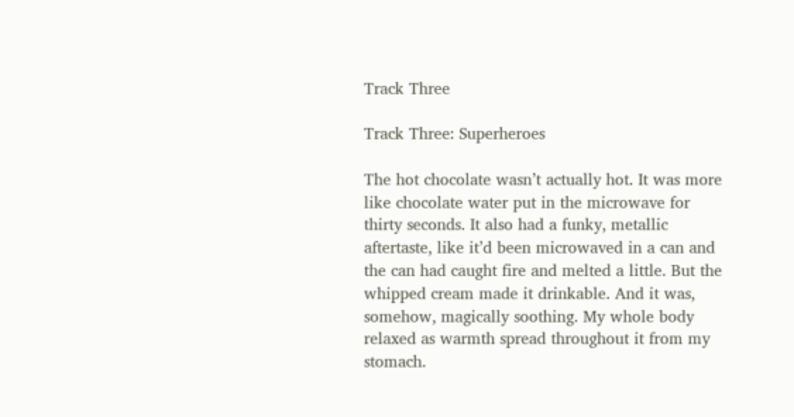Track Three

Track Three: Superheroes

The hot chocolate wasn’t actually hot. It was more like chocolate water put in the microwave for thirty seconds. It also had a funky, metallic aftertaste, like it’d been microwaved in a can and the can had caught fire and melted a little. But the whipped cream made it drinkable. And it was, somehow, magically soothing. My whole body relaxed as warmth spread throughout it from my stomach.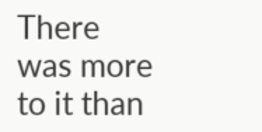There was more to it than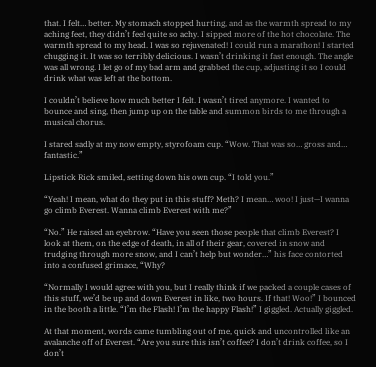that. I felt… better. My stomach stopped hurting, and as the warmth spread to my aching feet, they didn’t feel quite so achy. I sipped more of the hot chocolate. The warmth spread to my head. I was so rejuvenated! I could run a marathon! I started chugging it. It was so terribly delicious. I wasn’t drinking it fast enough. The angle was all wrong. I let go of my bad arm and grabbed the cup, adjusting it so I could drink what was left at the bottom.

I couldn’t believe how much better I felt. I wasn’t tired anymore. I wanted to bounce and sing, then jump up on the table and summon birds to me through a musical chorus.

I stared sadly at my now empty, styrofoam cup. “Wow. That was so… gross and… fantastic.”

Lipstick Rick smiled, setting down his own cup. “I told you.”

“Yeah! I mean, what do they put in this stuff? Meth? I mean… woo! I just—I wanna go climb Everest. Wanna climb Everest with me?”

“No.” He raised an eyebrow. “Have you seen those people that climb Everest? I look at them, on the edge of death, in all of their gear, covered in snow and trudging through more snow, and I can’t help but wonder…” his face contorted into a confused grimace, “Why?

“Normally I would agree with you, but I really think if we packed a couple cases of this stuff, we’d be up and down Everest in like, two hours. If that! Woo!” I bounced in the booth a little. “I’m the Flash! I’m the happy Flash!” I giggled. Actually giggled.

At that moment, words came tumbling out of me, quick and uncontrolled like an avalanche off of Everest. “Are you sure this isn’t coffee? I don’t drink coffee, so I don’t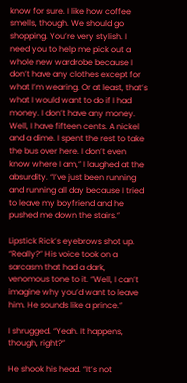know for sure. I like how coffee smells, though. We should go shopping. You’re very stylish. I need you to help me pick out a whole new wardrobe because I don’t have any clothes except for what I’m wearing. Or at least, that’s what I would want to do if I had money. I don’t have any money. Well, I have fifteen cents. A nickel and a dime. I spent the rest to take the bus over here. I don’t even know where I am,” I laughed at the absurdity. “I’ve just been running and running all day because I tried to leave my boyfriend and he pushed me down the stairs.”

Lipstick Rick’s eyebrows shot up. “Really?” His voice took on a sarcasm that had a dark, venomous tone to it. “Well, I can’t imagine why you’d want to leave him. He sounds like a prince.”

I shrugged. “Yeah. It happens, though, right?”

He shook his head. “It’s not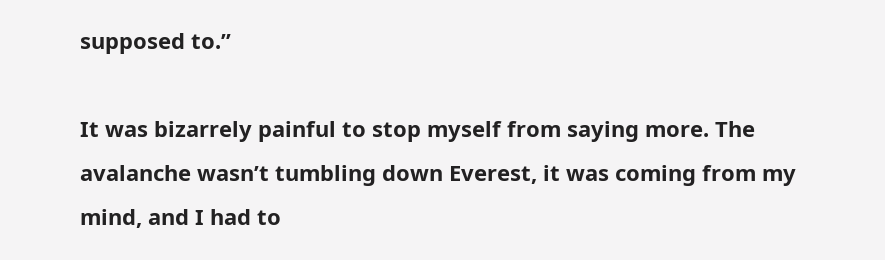supposed to.”

It was bizarrely painful to stop myself from saying more. The avalanche wasn’t tumbling down Everest, it was coming from my mind, and I had to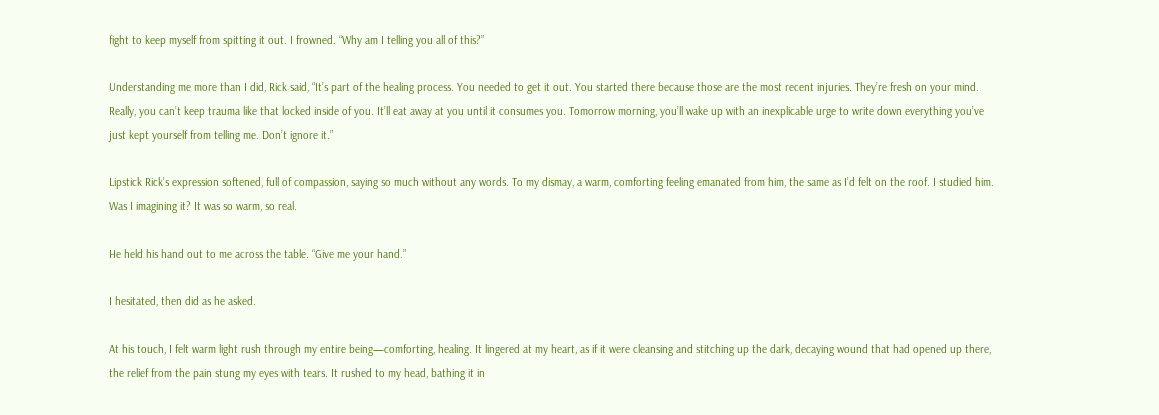fight to keep myself from spitting it out. I frowned. “Why am I telling you all of this?”

Understanding me more than I did, Rick said, “It’s part of the healing process. You needed to get it out. You started there because those are the most recent injuries. They’re fresh on your mind. Really, you can’t keep trauma like that locked inside of you. It’ll eat away at you until it consumes you. Tomorrow morning, you’ll wake up with an inexplicable urge to write down everything you’ve just kept yourself from telling me. Don’t ignore it.”

Lipstick Rick’s expression softened, full of compassion, saying so much without any words. To my dismay, a warm, comforting feeling emanated from him, the same as I’d felt on the roof. I studied him. Was I imagining it? It was so warm, so real.

He held his hand out to me across the table. “Give me your hand.”

I hesitated, then did as he asked.

At his touch, I felt warm light rush through my entire being—comforting, healing. It lingered at my heart, as if it were cleansing and stitching up the dark, decaying wound that had opened up there, the relief from the pain stung my eyes with tears. It rushed to my head, bathing it in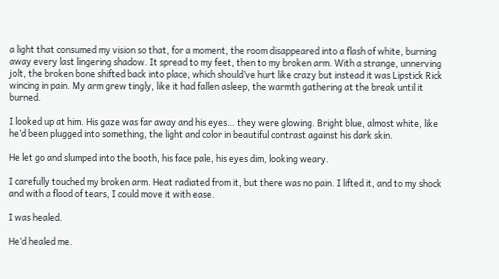a light that consumed my vision so that, for a moment, the room disappeared into a flash of white, burning away every last lingering shadow. It spread to my feet, then to my broken arm. With a strange, unnerving jolt, the broken bone shifted back into place, which should’ve hurt like crazy but instead it was Lipstick Rick wincing in pain. My arm grew tingly, like it had fallen asleep, the warmth gathering at the break until it burned.

I looked up at him. His gaze was far away and his eyes… they were glowing. Bright blue, almost white, like he’d been plugged into something, the light and color in beautiful contrast against his dark skin.

He let go and slumped into the booth, his face pale, his eyes dim, looking weary.

I carefully touched my broken arm. Heat radiated from it, but there was no pain. I lifted it, and to my shock and with a flood of tears, I could move it with ease.

I was healed.

He’d healed me.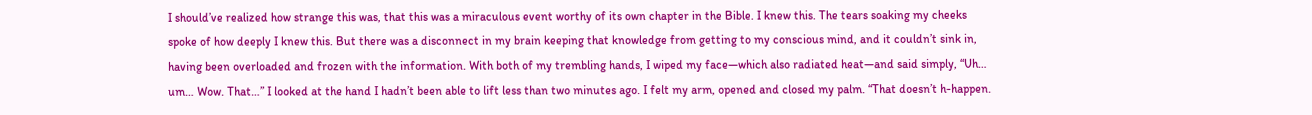I should’ve realized how strange this was, that this was a miraculous event worthy of its own chapter in the Bible. I knew this. The tears soaking my cheeks spoke of how deeply I knew this. But there was a disconnect in my brain keeping that knowledge from getting to my conscious mind, and it couldn’t sink in, having been overloaded and frozen with the information. With both of my trembling hands, I wiped my face—which also radiated heat—and said simply, “Uh… um… Wow. That…” I looked at the hand I hadn’t been able to lift less than two minutes ago. I felt my arm, opened and closed my palm. “That doesn’t h-happen.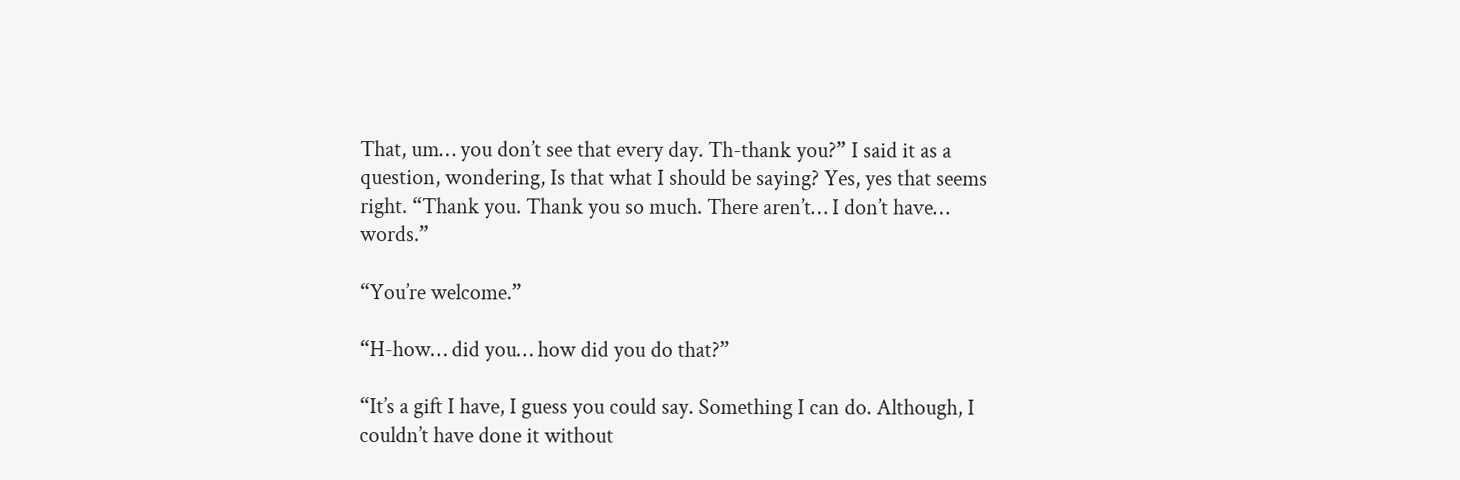That, um… you don’t see that every day. Th-thank you?” I said it as a question, wondering, Is that what I should be saying? Yes, yes that seems right. “Thank you. Thank you so much. There aren’t… I don’t have… words.”

“You’re welcome.”

“H-how… did you… how did you do that?”

“It’s a gift I have, I guess you could say. Something I can do. Although, I couldn’t have done it without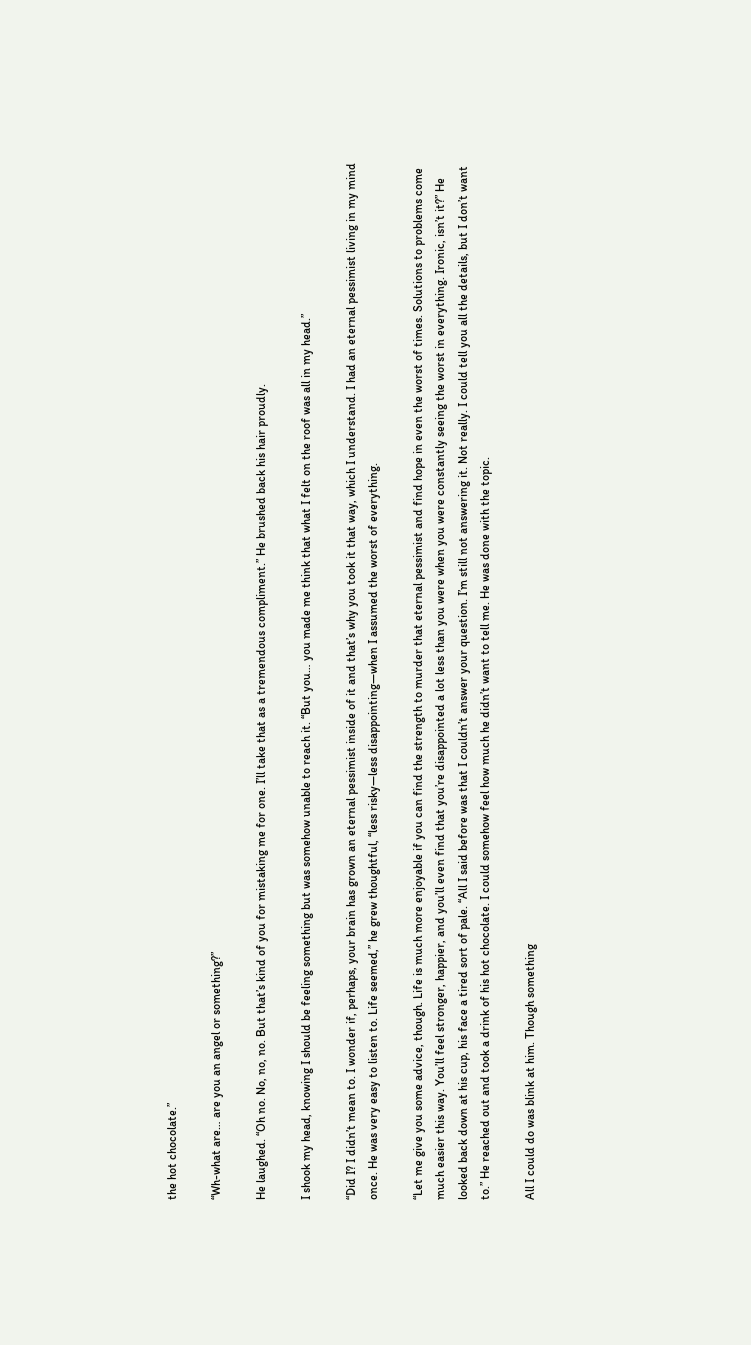the hot chocolate.”

“Wh-what are… are you an angel or something?”

He laughed. “Oh no. No, no, no. But that’s kind of you for mistaking me for one. I’ll take that as a tremendous compliment.” He brushed back his hair proudly.

I shook my head, knowing I should be feeling something but was somehow unable to reach it. “But you… you made me think that what I felt on the roof was all in my head.”

“Did I? I didn’t mean to. I wonder if, perhaps, your brain has grown an eternal pessimist inside of it and that’s why you took it that way, which I understand. I had an eternal pessimist living in my mind once. He was very easy to listen to. Life seemed,” he grew thoughtful, “less risky—less disappointing—when I assumed the worst of everything.

“Let me give you some advice, though. Life is much more enjoyable if you can find the strength to murder that eternal pessimist and find hope in even the worst of times. Solutions to problems come much easier this way. You’ll feel stronger, happier, and you’ll even find that you’re disappointed a lot less than you were when you were constantly seeing the worst in everything. Ironic, isn’t it?” He looked back down at his cup, his face a tired sort of pale. “All I said before was that I couldn’t answer your question. I’m still not answering it. Not really. I could tell you all the details, but I don’t want to.” He reached out and took a drink of his hot chocolate. I could somehow feel how much he didn’t want to tell me. He was done with the topic.

All I could do was blink at him. Though something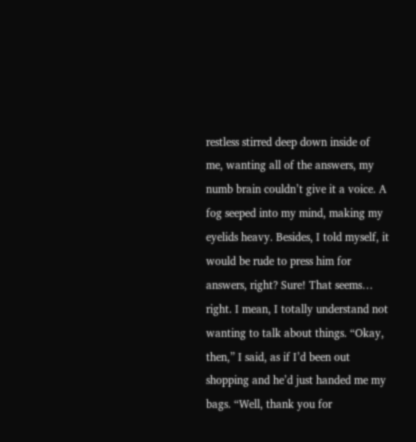restless stirred deep down inside of me, wanting all of the answers, my numb brain couldn’t give it a voice. A fog seeped into my mind, making my eyelids heavy. Besides, I told myself, it would be rude to press him for answers, right? Sure! That seems… right. I mean, I totally understand not wanting to talk about things. “Okay, then,” I said, as if I’d been out shopping and he’d just handed me my bags. “Well, thank you for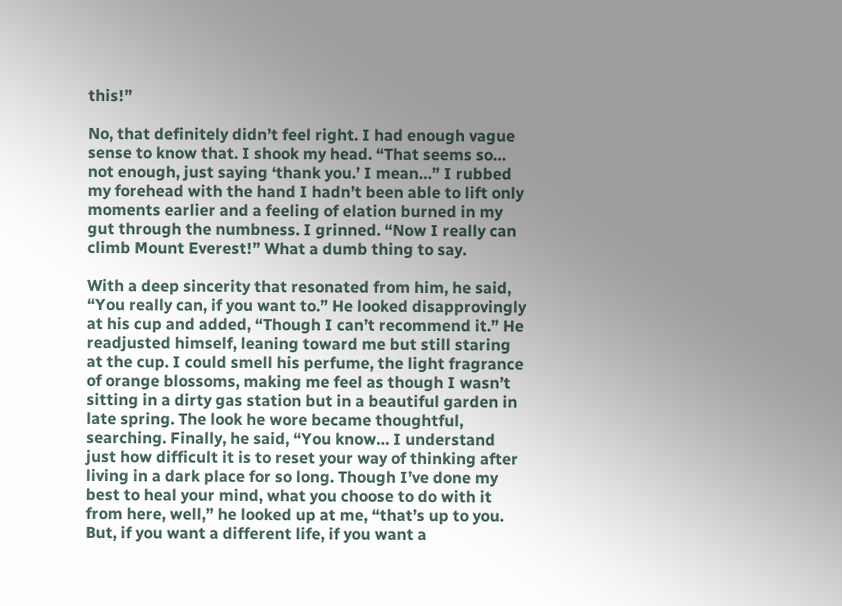this!”

No, that definitely didn’t feel right. I had enough vague sense to know that. I shook my head. “That seems so… not enough, just saying ‘thank you.’ I mean…” I rubbed my forehead with the hand I hadn’t been able to lift only moments earlier and a feeling of elation burned in my gut through the numbness. I grinned. “Now I really can climb Mount Everest!” What a dumb thing to say.

With a deep sincerity that resonated from him, he said, “You really can, if you want to.” He looked disapprovingly at his cup and added, “Though I can’t recommend it.” He readjusted himself, leaning toward me but still staring at the cup. I could smell his perfume, the light fragrance of orange blossoms, making me feel as though I wasn’t sitting in a dirty gas station but in a beautiful garden in late spring. The look he wore became thoughtful, searching. Finally, he said, “You know… I understand just how difficult it is to reset your way of thinking after living in a dark place for so long. Though I’ve done my best to heal your mind, what you choose to do with it from here, well,” he looked up at me, “that’s up to you. But, if you want a different life, if you want a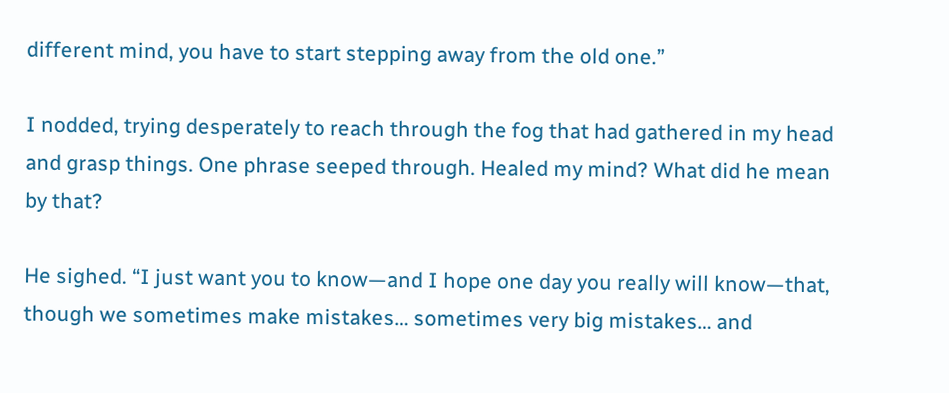different mind, you have to start stepping away from the old one.”

I nodded, trying desperately to reach through the fog that had gathered in my head and grasp things. One phrase seeped through. Healed my mind? What did he mean by that?

He sighed. “I just want you to know—and I hope one day you really will know—that, though we sometimes make mistakes… sometimes very big mistakes… and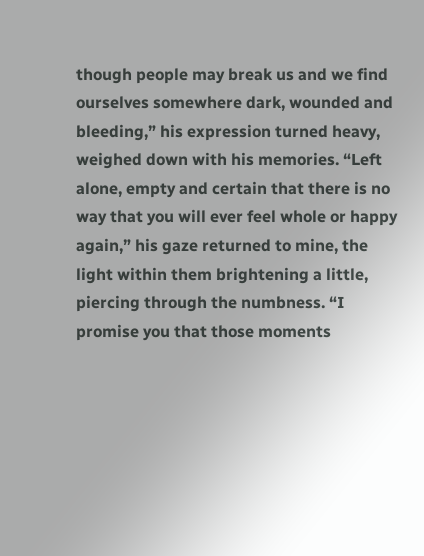though people may break us and we find ourselves somewhere dark, wounded and bleeding,” his expression turned heavy, weighed down with his memories. “Left alone, empty and certain that there is no way that you will ever feel whole or happy again,” his gaze returned to mine, the light within them brightening a little, piercing through the numbness. “I promise you that those moments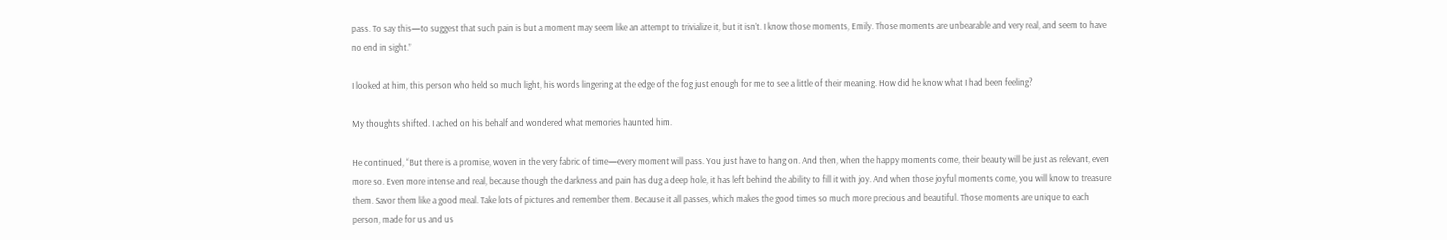pass. To say this—to suggest that such pain is but a moment may seem like an attempt to trivialize it, but it isn’t. I know those moments, Emily. Those moments are unbearable and very real, and seem to have no end in sight.”

I looked at him, this person who held so much light, his words lingering at the edge of the fog just enough for me to see a little of their meaning. How did he know what I had been feeling?

My thoughts shifted. I ached on his behalf and wondered what memories haunted him.

He continued, “But there is a promise, woven in the very fabric of time—every moment will pass. You just have to hang on. And then, when the happy moments come, their beauty will be just as relevant, even more so. Even more intense and real, because though the darkness and pain has dug a deep hole, it has left behind the ability to fill it with joy. And when those joyful moments come, you will know to treasure them. Savor them like a good meal. Take lots of pictures and remember them. Because it all passes, which makes the good times so much more precious and beautiful. Those moments are unique to each person, made for us and us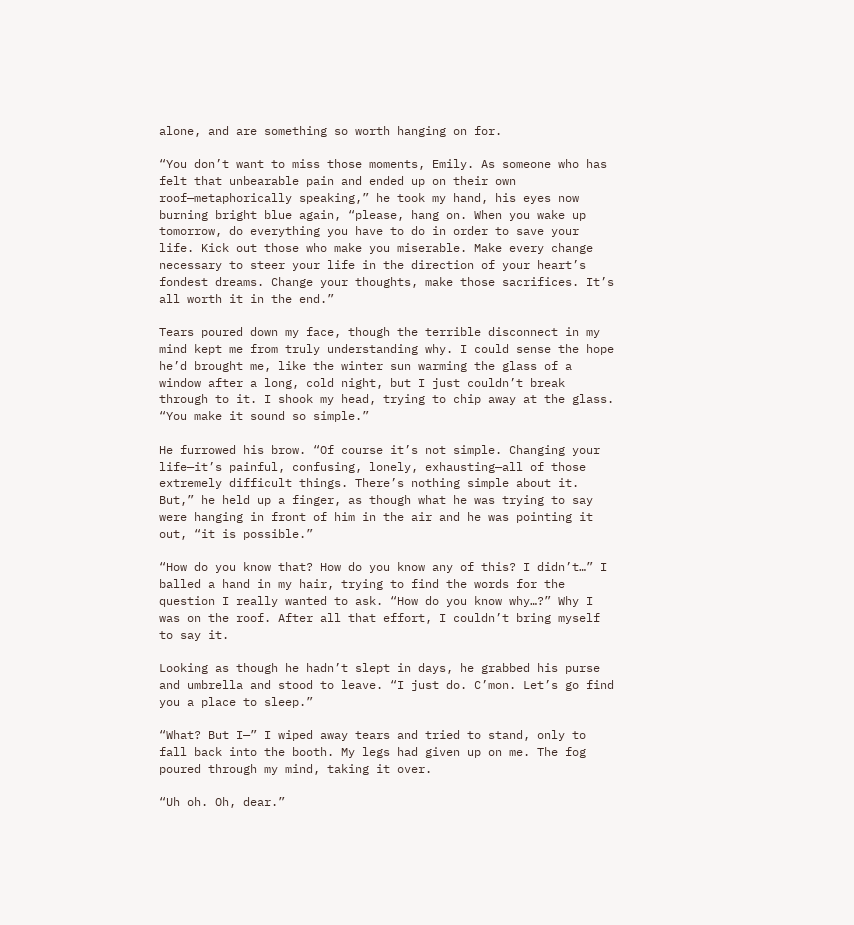alone, and are something so worth hanging on for.

“You don’t want to miss those moments, Emily. As someone who has felt that unbearable pain and ended up on their own roof—metaphorically speaking,” he took my hand, his eyes now burning bright blue again, “please, hang on. When you wake up tomorrow, do everything you have to do in order to save your life. Kick out those who make you miserable. Make every change necessary to steer your life in the direction of your heart’s fondest dreams. Change your thoughts, make those sacrifices. It’s all worth it in the end.”

Tears poured down my face, though the terrible disconnect in my mind kept me from truly understanding why. I could sense the hope he’d brought me, like the winter sun warming the glass of a window after a long, cold night, but I just couldn’t break through to it. I shook my head, trying to chip away at the glass. “You make it sound so simple.”

He furrowed his brow. “Of course it’s not simple. Changing your life—it’s painful, confusing, lonely, exhausting—all of those extremely difficult things. There’s nothing simple about it. But,” he held up a finger, as though what he was trying to say were hanging in front of him in the air and he was pointing it out, “it is possible.”

“How do you know that? How do you know any of this? I didn’t…” I balled a hand in my hair, trying to find the words for the question I really wanted to ask. “How do you know why…?” Why I was on the roof. After all that effort, I couldn’t bring myself to say it.

Looking as though he hadn’t slept in days, he grabbed his purse and umbrella and stood to leave. “I just do. C’mon. Let’s go find you a place to sleep.”

“What? But I—” I wiped away tears and tried to stand, only to fall back into the booth. My legs had given up on me. The fog poured through my mind, taking it over.

“Uh oh. Oh, dear.”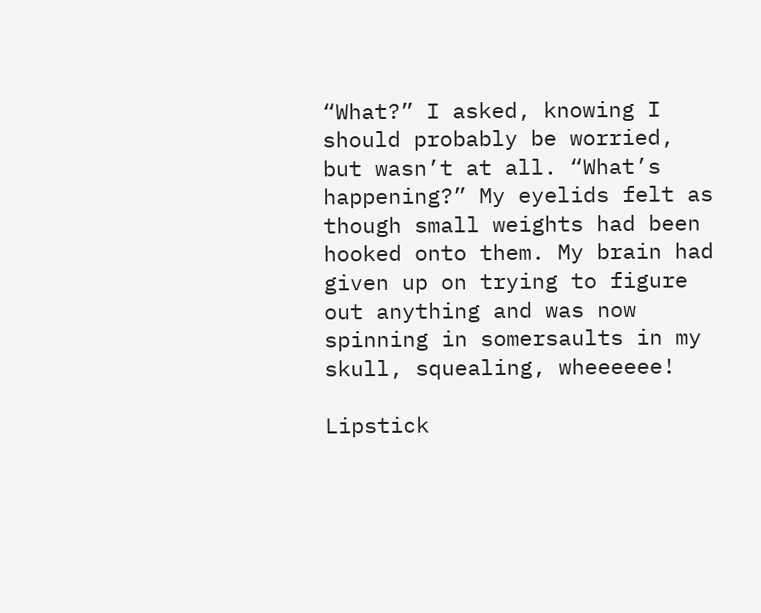“What?” I asked, knowing I should probably be worried, but wasn’t at all. “What’s happening?” My eyelids felt as though small weights had been hooked onto them. My brain had given up on trying to figure out anything and was now spinning in somersaults in my skull, squealing, wheeeeee!

Lipstick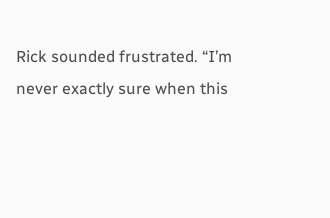Rick sounded frustrated. “I’m never exactly sure when this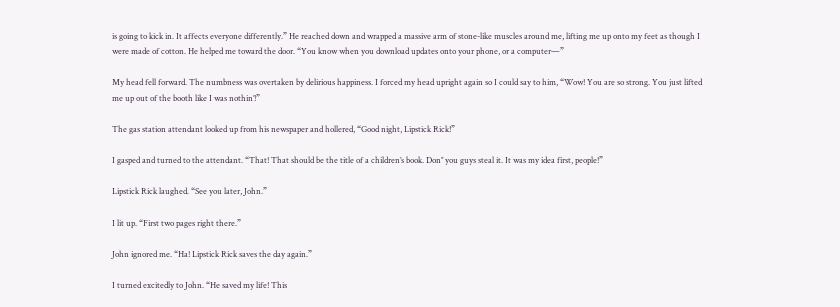is going to kick in. It affects everyone differently.” He reached down and wrapped a massive arm of stone-like muscles around me, lifting me up onto my feet as though I were made of cotton. He helped me toward the door. “You know when you download updates onto your phone, or a computer—”

My head fell forward. The numbness was overtaken by delirious happiness. I forced my head upright again so I could say to him, “Wow! You are so strong. You just lifted me up out of the booth like I was nothin’!”

The gas station attendant looked up from his newspaper and hollered, “Good night, Lipstick Rick!”

I gasped and turned to the attendant. “That! That should be the title of a children’s book. Don’’ you guys steal it. It was my idea first, people!”

Lipstick Rick laughed. “See you later, John.”

I lit up. “First two pages right there.”

John ignored me. “Ha! Lipstick Rick saves the day again.”

I turned excitedly to John. “He saved my life! This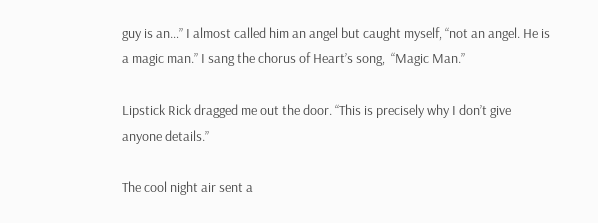guy is an…” I almost called him an angel but caught myself, “not an angel. He is a magic man.” I sang the chorus of Heart’s song,  “Magic Man.”

Lipstick Rick dragged me out the door. “This is precisely why I don’t give anyone details.”

The cool night air sent a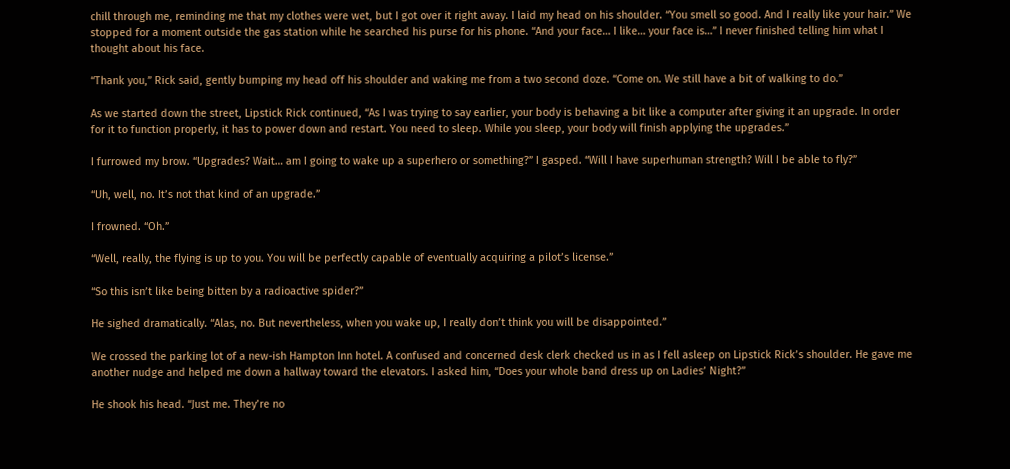chill through me, reminding me that my clothes were wet, but I got over it right away. I laid my head on his shoulder. “You smell so good. And I really like your hair.” We stopped for a moment outside the gas station while he searched his purse for his phone. “And your face… I like… your face is…” I never finished telling him what I thought about his face.

“Thank you,” Rick said, gently bumping my head off his shoulder and waking me from a two second doze. “Come on. We still have a bit of walking to do.”

As we started down the street, Lipstick Rick continued, “As I was trying to say earlier, your body is behaving a bit like a computer after giving it an upgrade. In order for it to function properly, it has to power down and restart. You need to sleep. While you sleep, your body will finish applying the upgrades.”

I furrowed my brow. “Upgrades? Wait… am I going to wake up a superhero or something?” I gasped. “Will I have superhuman strength? Will I be able to fly?”

“Uh, well, no. It’s not that kind of an upgrade.”

I frowned. “Oh.”

“Well, really, the flying is up to you. You will be perfectly capable of eventually acquiring a pilot’s license.”

“So this isn’t like being bitten by a radioactive spider?”

He sighed dramatically. “Alas, no. But nevertheless, when you wake up, I really don’t think you will be disappointed.”

We crossed the parking lot of a new-ish Hampton Inn hotel. A confused and concerned desk clerk checked us in as I fell asleep on Lipstick Rick’s shoulder. He gave me another nudge and helped me down a hallway toward the elevators. I asked him, “Does your whole band dress up on Ladies’ Night?”

He shook his head. “Just me. They’re no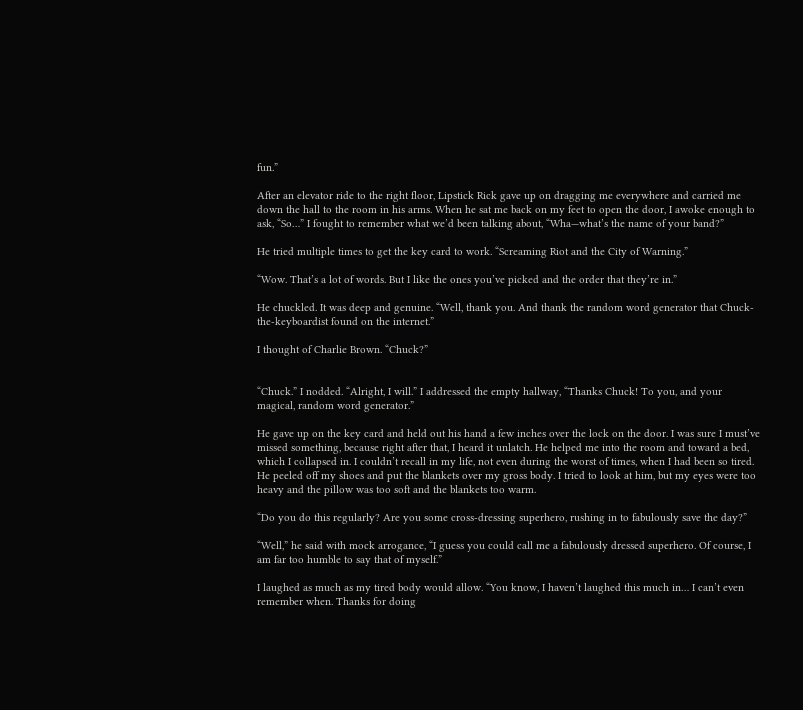fun.”

After an elevator ride to the right floor, Lipstick Rick gave up on dragging me everywhere and carried me down the hall to the room in his arms. When he sat me back on my feet to open the door, I awoke enough to ask, “So…” I fought to remember what we’d been talking about, “Wha—what’s the name of your band?”

He tried multiple times to get the key card to work. “Screaming Riot and the City of Warning.”

“Wow. That’s a lot of words. But I like the ones you’ve picked and the order that they’re in.”

He chuckled. It was deep and genuine. “Well, thank you. And thank the random word generator that Chuck-the-keyboardist found on the internet.”

I thought of Charlie Brown. “Chuck?”


“Chuck.” I nodded. “Alright, I will.” I addressed the empty hallway, “Thanks Chuck! To you, and your magical, random word generator.”

He gave up on the key card and held out his hand a few inches over the lock on the door. I was sure I must’ve missed something, because right after that, I heard it unlatch. He helped me into the room and toward a bed, which I collapsed in. I couldn’t recall in my life, not even during the worst of times, when I had been so tired. He peeled off my shoes and put the blankets over my gross body. I tried to look at him, but my eyes were too heavy and the pillow was too soft and the blankets too warm.

“Do you do this regularly? Are you some cross-dressing superhero, rushing in to fabulously save the day?”

“Well,” he said with mock arrogance, “I guess you could call me a fabulously dressed superhero. Of course, I am far too humble to say that of myself.”

I laughed as much as my tired body would allow. “You know, I haven’t laughed this much in… I can’t even remember when. Thanks for doing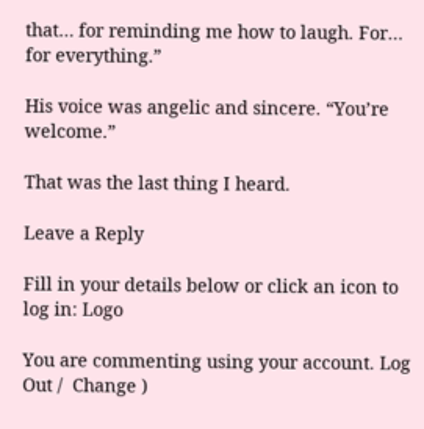that… for reminding me how to laugh. For… for everything.”

His voice was angelic and sincere. “You’re welcome.”

That was the last thing I heard.

Leave a Reply

Fill in your details below or click an icon to log in: Logo

You are commenting using your account. Log Out /  Change )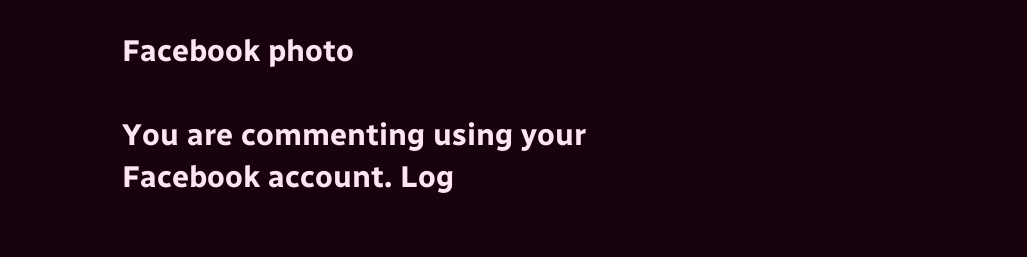Facebook photo

You are commenting using your Facebook account. Log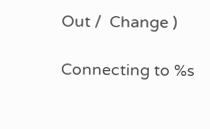Out /  Change )

Connecting to %s